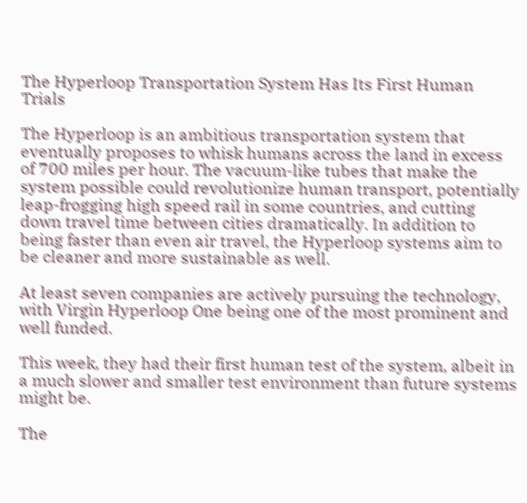The Hyperloop Transportation System Has Its First Human Trials

The Hyperloop is an ambitious transportation system that eventually proposes to whisk humans across the land in excess of 700 miles per hour. The vacuum-like tubes that make the system possible could revolutionize human transport, potentially leap-frogging high speed rail in some countries, and cutting down travel time between cities dramatically. In addition to being faster than even air travel, the Hyperloop systems aim to be cleaner and more sustainable as well.

At least seven companies are actively pursuing the technology, with Virgin Hyperloop One being one of the most prominent and well funded.

This week, they had their first human test of the system, albeit in a much slower and smaller test environment than future systems might be.

The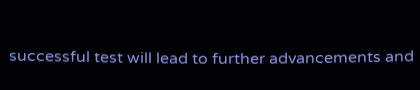successful test will lead to further advancements and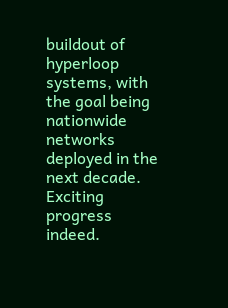buildout of hyperloop systems, with the goal being nationwide networks deployed in the next decade. Exciting progress indeed.